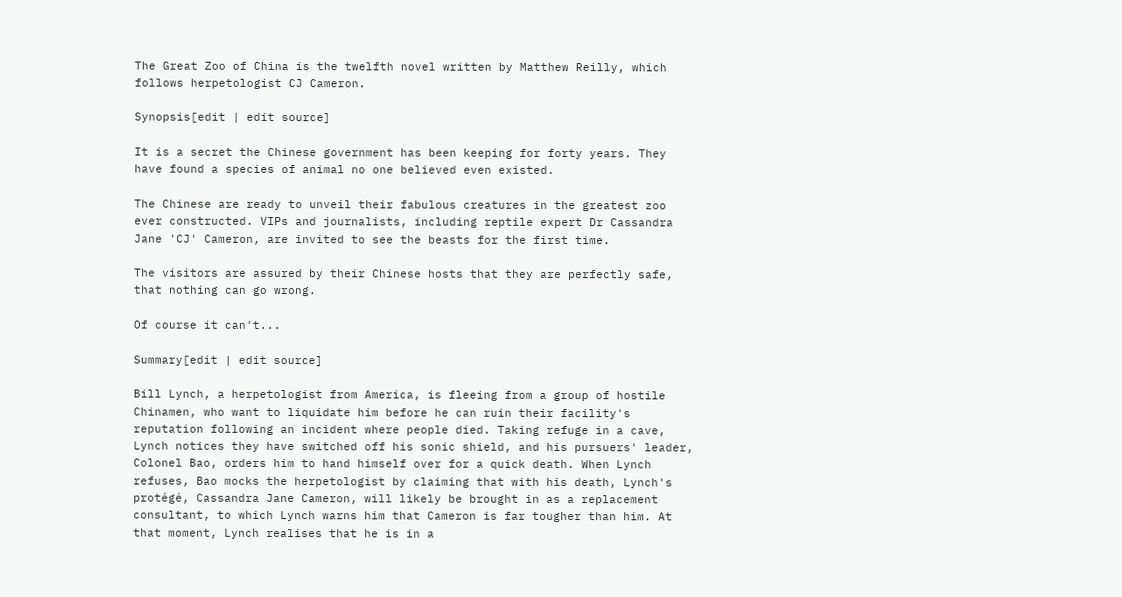The Great Zoo of China is the twelfth novel written by Matthew Reilly, which follows herpetologist CJ Cameron.

Synopsis[edit | edit source]

It is a secret the Chinese government has been keeping for forty years. They have found a species of animal no one believed even existed.

The Chinese are ready to unveil their fabulous creatures in the greatest zoo ever constructed. VIPs and journalists, including reptile expert Dr Cassandra Jane 'CJ' Cameron, are invited to see the beasts for the first time.

The visitors are assured by their Chinese hosts that they are perfectly safe, that nothing can go wrong.

Of course it can't...

Summary[edit | edit source]

Bill Lynch, a herpetologist from America, is fleeing from a group of hostile Chinamen, who want to liquidate him before he can ruin their facility's reputation following an incident where people died. Taking refuge in a cave, Lynch notices they have switched off his sonic shield, and his pursuers' leader, Colonel Bao, orders him to hand himself over for a quick death. When Lynch refuses, Bao mocks the herpetologist by claiming that with his death, Lynch's protégé, Cassandra Jane Cameron, will likely be brought in as a replacement consultant, to which Lynch warns him that Cameron is far tougher than him. At that moment, Lynch realises that he is in a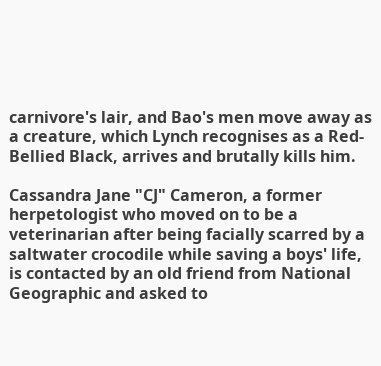carnivore's lair, and Bao's men move away as a creature, which Lynch recognises as a Red-Bellied Black, arrives and brutally kills him.

Cassandra Jane "CJ" Cameron, a former herpetologist who moved on to be a veterinarian after being facially scarred by a saltwater crocodile while saving a boys' life, is contacted by an old friend from National Geographic and asked to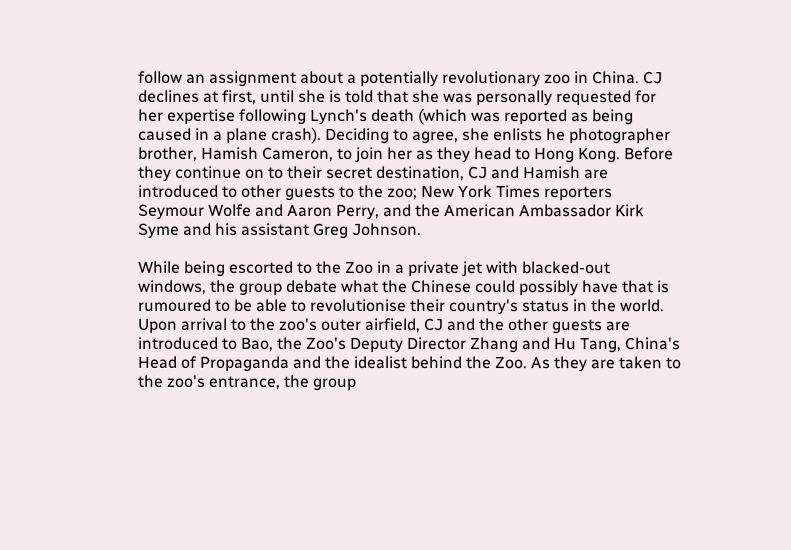follow an assignment about a potentially revolutionary zoo in China. CJ declines at first, until she is told that she was personally requested for her expertise following Lynch's death (which was reported as being caused in a plane crash). Deciding to agree, she enlists he photographer brother, Hamish Cameron, to join her as they head to Hong Kong. Before they continue on to their secret destination, CJ and Hamish are introduced to other guests to the zoo; New York Times reporters Seymour Wolfe and Aaron Perry, and the American Ambassador Kirk Syme and his assistant Greg Johnson.

While being escorted to the Zoo in a private jet with blacked-out windows, the group debate what the Chinese could possibly have that is rumoured to be able to revolutionise their country's status in the world. Upon arrival to the zoo's outer airfield, CJ and the other guests are introduced to Bao, the Zoo's Deputy Director Zhang and Hu Tang, China's Head of Propaganda and the idealist behind the Zoo. As they are taken to the zoo's entrance, the group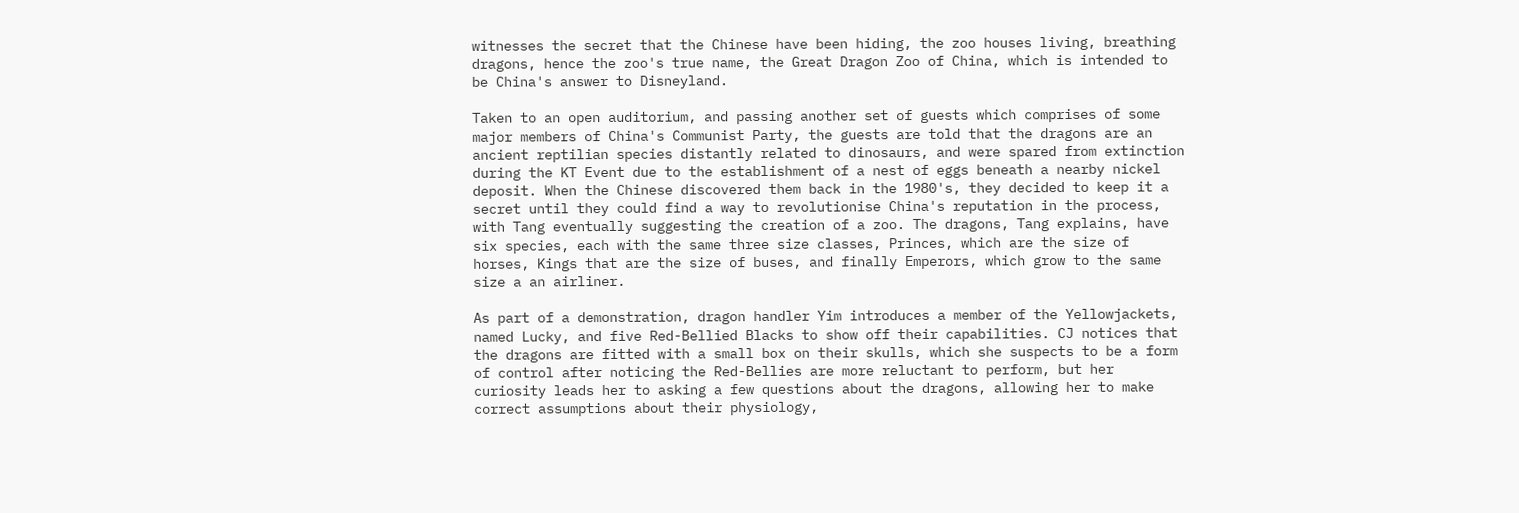witnesses the secret that the Chinese have been hiding, the zoo houses living, breathing dragons, hence the zoo's true name, the Great Dragon Zoo of China, which is intended to be China's answer to Disneyland.

Taken to an open auditorium, and passing another set of guests which comprises of some major members of China's Communist Party, the guests are told that the dragons are an ancient reptilian species distantly related to dinosaurs, and were spared from extinction during the KT Event due to the establishment of a nest of eggs beneath a nearby nickel deposit. When the Chinese discovered them back in the 1980's, they decided to keep it a secret until they could find a way to revolutionise China's reputation in the process, with Tang eventually suggesting the creation of a zoo. The dragons, Tang explains, have six species, each with the same three size classes, Princes, which are the size of horses, Kings that are the size of buses, and finally Emperors, which grow to the same size a an airliner.

As part of a demonstration, dragon handler Yim introduces a member of the Yellowjackets, named Lucky, and five Red-Bellied Blacks to show off their capabilities. CJ notices that the dragons are fitted with a small box on their skulls, which she suspects to be a form of control after noticing the Red-Bellies are more reluctant to perform, but her curiosity leads her to asking a few questions about the dragons, allowing her to make correct assumptions about their physiology,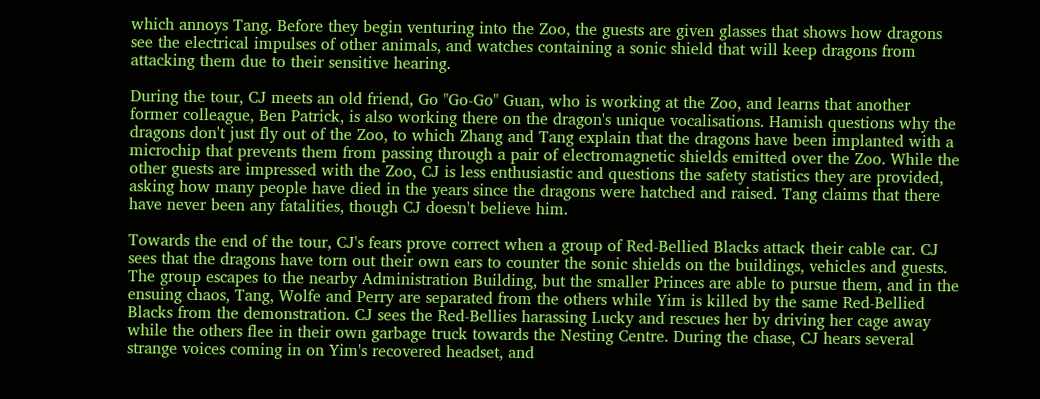which annoys Tang. Before they begin venturing into the Zoo, the guests are given glasses that shows how dragons see the electrical impulses of other animals, and watches containing a sonic shield that will keep dragons from attacking them due to their sensitive hearing.

During the tour, CJ meets an old friend, Go "Go-Go" Guan, who is working at the Zoo, and learns that another former colleague, Ben Patrick, is also working there on the dragon's unique vocalisations. Hamish questions why the dragons don't just fly out of the Zoo, to which Zhang and Tang explain that the dragons have been implanted with a microchip that prevents them from passing through a pair of electromagnetic shields emitted over the Zoo. While the other guests are impressed with the Zoo, CJ is less enthusiastic and questions the safety statistics they are provided, asking how many people have died in the years since the dragons were hatched and raised. Tang claims that there have never been any fatalities, though CJ doesn't believe him.

Towards the end of the tour, CJ's fears prove correct when a group of Red-Bellied Blacks attack their cable car. CJ sees that the dragons have torn out their own ears to counter the sonic shields on the buildings, vehicles and guests. The group escapes to the nearby Administration Building, but the smaller Princes are able to pursue them, and in the ensuing chaos, Tang, Wolfe and Perry are separated from the others while Yim is killed by the same Red-Bellied Blacks from the demonstration. CJ sees the Red-Bellies harassing Lucky and rescues her by driving her cage away while the others flee in their own garbage truck towards the Nesting Centre. During the chase, CJ hears several strange voices coming in on Yim's recovered headset, and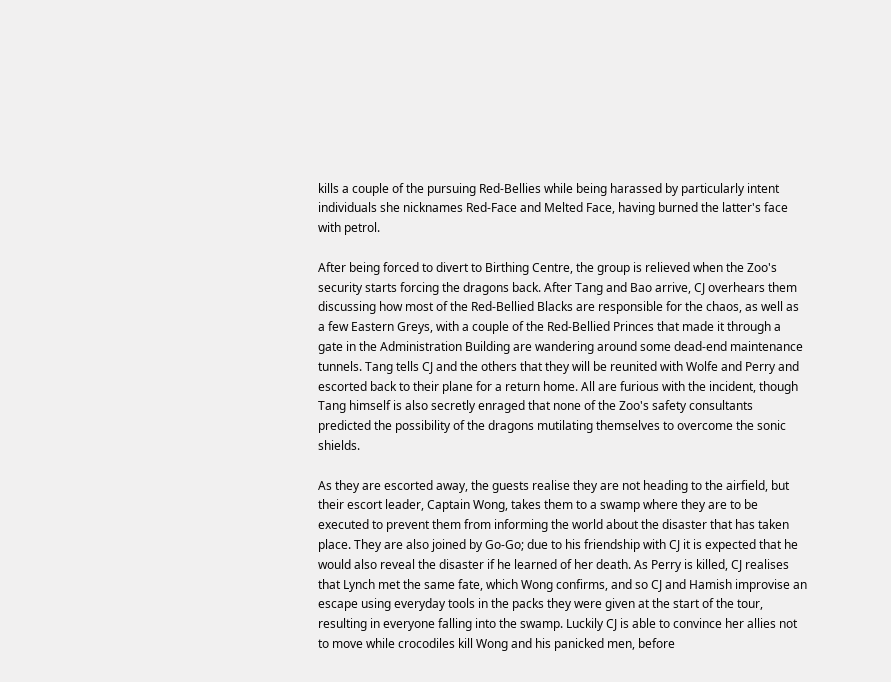kills a couple of the pursuing Red-Bellies while being harassed by particularly intent individuals she nicknames Red-Face and Melted Face, having burned the latter's face with petrol.

After being forced to divert to Birthing Centre, the group is relieved when the Zoo's security starts forcing the dragons back. After Tang and Bao arrive, CJ overhears them discussing how most of the Red-Bellied Blacks are responsible for the chaos, as well as a few Eastern Greys, with a couple of the Red-Bellied Princes that made it through a gate in the Administration Building are wandering around some dead-end maintenance tunnels. Tang tells CJ and the others that they will be reunited with Wolfe and Perry and escorted back to their plane for a return home. All are furious with the incident, though Tang himself is also secretly enraged that none of the Zoo's safety consultants predicted the possibility of the dragons mutilating themselves to overcome the sonic shields.

As they are escorted away, the guests realise they are not heading to the airfield, but their escort leader, Captain Wong, takes them to a swamp where they are to be executed to prevent them from informing the world about the disaster that has taken place. They are also joined by Go-Go; due to his friendship with CJ it is expected that he would also reveal the disaster if he learned of her death. As Perry is killed, CJ realises that Lynch met the same fate, which Wong confirms, and so CJ and Hamish improvise an escape using everyday tools in the packs they were given at the start of the tour, resulting in everyone falling into the swamp. Luckily CJ is able to convince her allies not to move while crocodiles kill Wong and his panicked men, before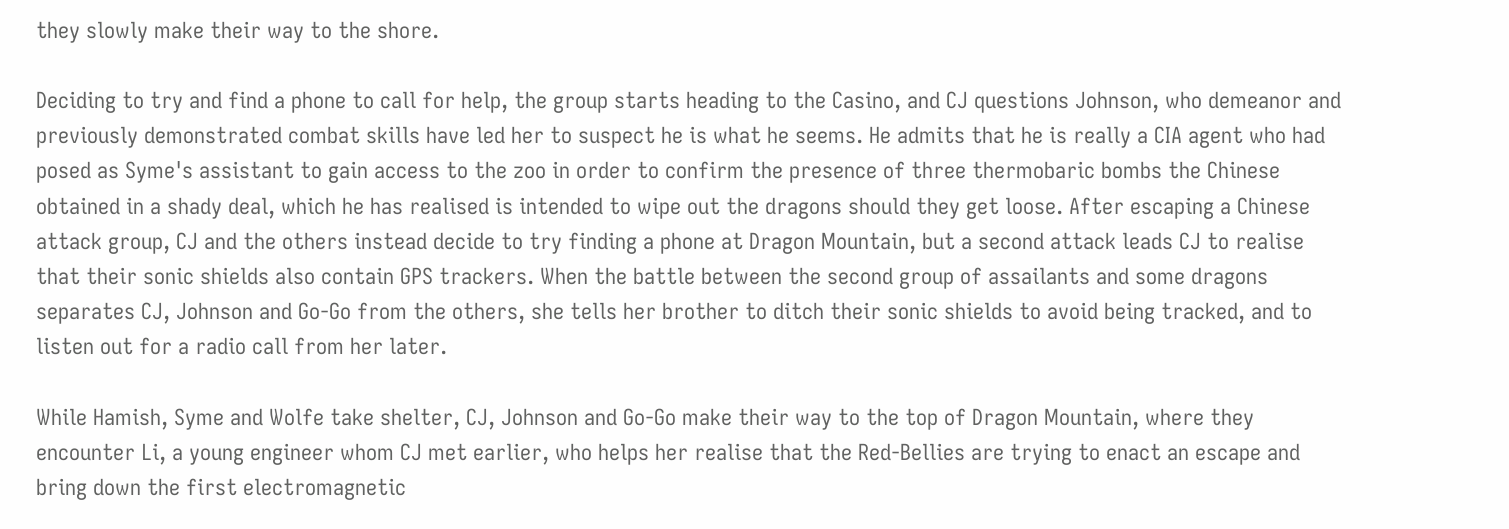they slowly make their way to the shore.

Deciding to try and find a phone to call for help, the group starts heading to the Casino, and CJ questions Johnson, who demeanor and previously demonstrated combat skills have led her to suspect he is what he seems. He admits that he is really a CIA agent who had posed as Syme's assistant to gain access to the zoo in order to confirm the presence of three thermobaric bombs the Chinese obtained in a shady deal, which he has realised is intended to wipe out the dragons should they get loose. After escaping a Chinese attack group, CJ and the others instead decide to try finding a phone at Dragon Mountain, but a second attack leads CJ to realise that their sonic shields also contain GPS trackers. When the battle between the second group of assailants and some dragons separates CJ, Johnson and Go-Go from the others, she tells her brother to ditch their sonic shields to avoid being tracked, and to listen out for a radio call from her later.

While Hamish, Syme and Wolfe take shelter, CJ, Johnson and Go-Go make their way to the top of Dragon Mountain, where they encounter Li, a young engineer whom CJ met earlier, who helps her realise that the Red-Bellies are trying to enact an escape and bring down the first electromagnetic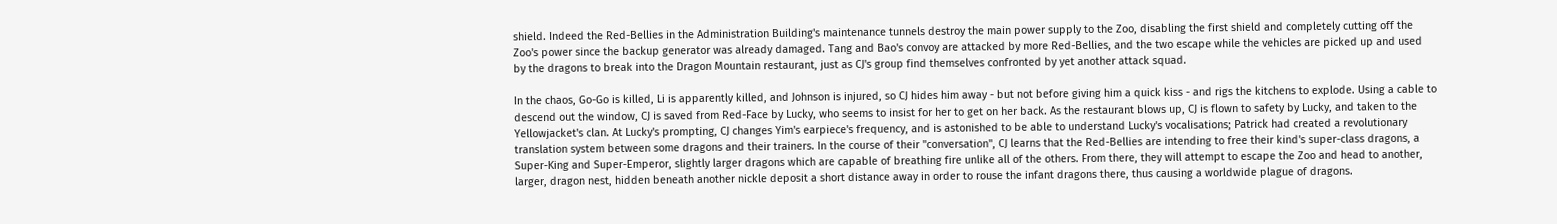shield. Indeed the Red-Bellies in the Administration Building's maintenance tunnels destroy the main power supply to the Zoo, disabling the first shield and completely cutting off the Zoo's power since the backup generator was already damaged. Tang and Bao's convoy are attacked by more Red-Bellies, and the two escape while the vehicles are picked up and used by the dragons to break into the Dragon Mountain restaurant, just as CJ's group find themselves confronted by yet another attack squad.

In the chaos, Go-Go is killed, Li is apparently killed, and Johnson is injured, so CJ hides him away - but not before giving him a quick kiss - and rigs the kitchens to explode. Using a cable to descend out the window, CJ is saved from Red-Face by Lucky, who seems to insist for her to get on her back. As the restaurant blows up, CJ is flown to safety by Lucky, and taken to the Yellowjacket's clan. At Lucky's prompting, CJ changes Yim's earpiece's frequency, and is astonished to be able to understand Lucky's vocalisations; Patrick had created a revolutionary translation system between some dragons and their trainers. In the course of their "conversation", CJ learns that the Red-Bellies are intending to free their kind's super-class dragons, a Super-King and Super-Emperor, slightly larger dragons which are capable of breathing fire unlike all of the others. From there, they will attempt to escape the Zoo and head to another, larger, dragon nest, hidden beneath another nickle deposit a short distance away in order to rouse the infant dragons there, thus causing a worldwide plague of dragons.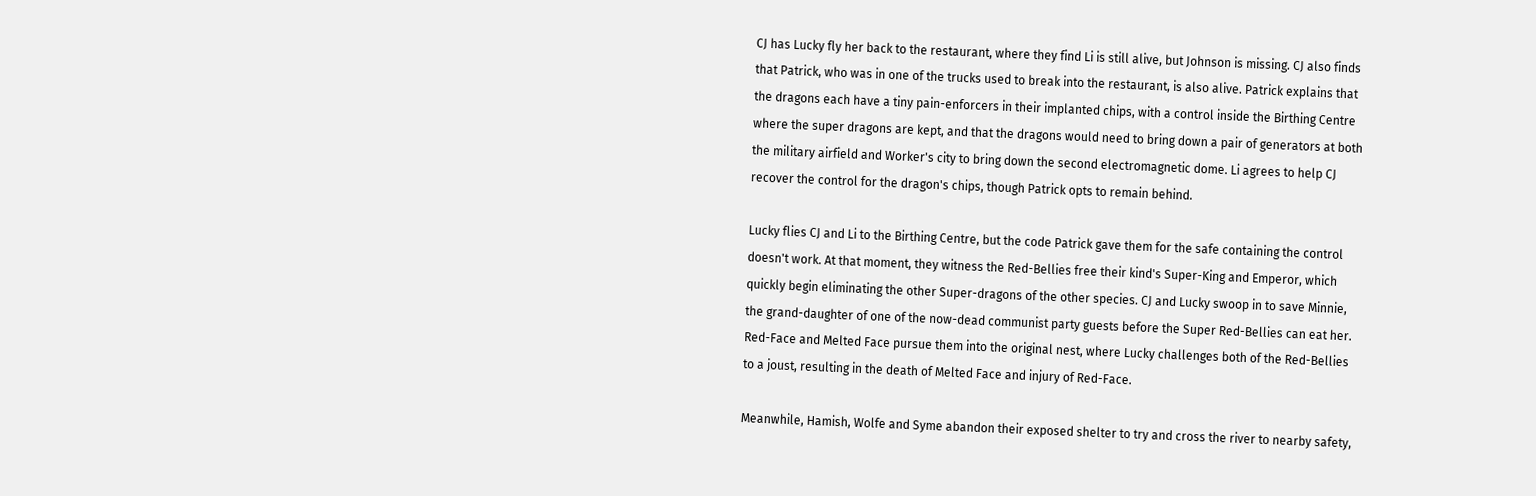CJ has Lucky fly her back to the restaurant, where they find Li is still alive, but Johnson is missing. CJ also finds that Patrick, who was in one of the trucks used to break into the restaurant, is also alive. Patrick explains that the dragons each have a tiny pain-enforcers in their implanted chips, with a control inside the Birthing Centre where the super dragons are kept, and that the dragons would need to bring down a pair of generators at both the military airfield and Worker's city to bring down the second electromagnetic dome. Li agrees to help CJ recover the control for the dragon's chips, though Patrick opts to remain behind.

Lucky flies CJ and Li to the Birthing Centre, but the code Patrick gave them for the safe containing the control doesn't work. At that moment, they witness the Red-Bellies free their kind's Super-King and Emperor, which quickly begin eliminating the other Super-dragons of the other species. CJ and Lucky swoop in to save Minnie, the grand-daughter of one of the now-dead communist party guests before the Super Red-Bellies can eat her. Red-Face and Melted Face pursue them into the original nest, where Lucky challenges both of the Red-Bellies to a joust, resulting in the death of Melted Face and injury of Red-Face.

Meanwhile, Hamish, Wolfe and Syme abandon their exposed shelter to try and cross the river to nearby safety,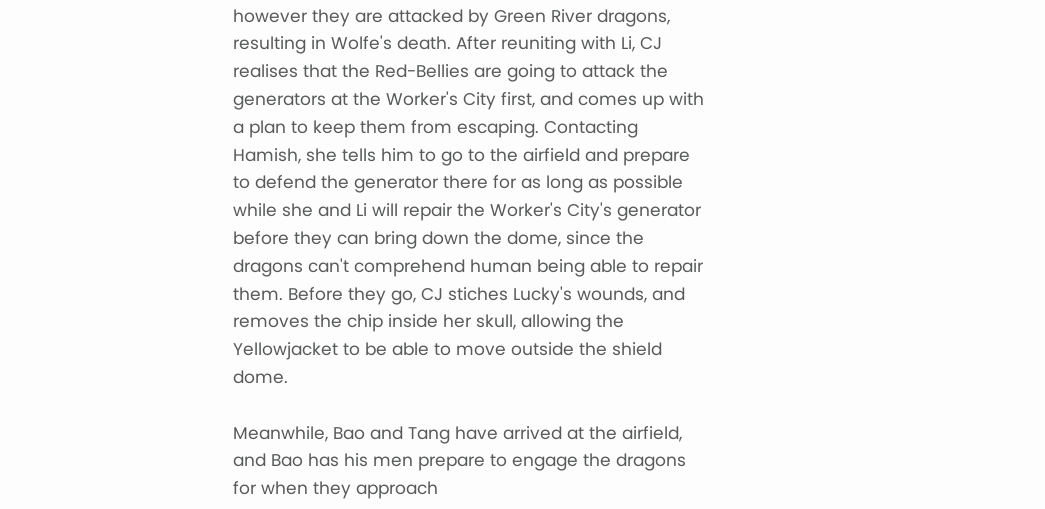however they are attacked by Green River dragons, resulting in Wolfe's death. After reuniting with Li, CJ realises that the Red-Bellies are going to attack the generators at the Worker's City first, and comes up with a plan to keep them from escaping. Contacting Hamish, she tells him to go to the airfield and prepare to defend the generator there for as long as possible while she and Li will repair the Worker's City's generator before they can bring down the dome, since the dragons can't comprehend human being able to repair them. Before they go, CJ stiches Lucky's wounds, and removes the chip inside her skull, allowing the Yellowjacket to be able to move outside the shield dome.

Meanwhile, Bao and Tang have arrived at the airfield, and Bao has his men prepare to engage the dragons for when they approach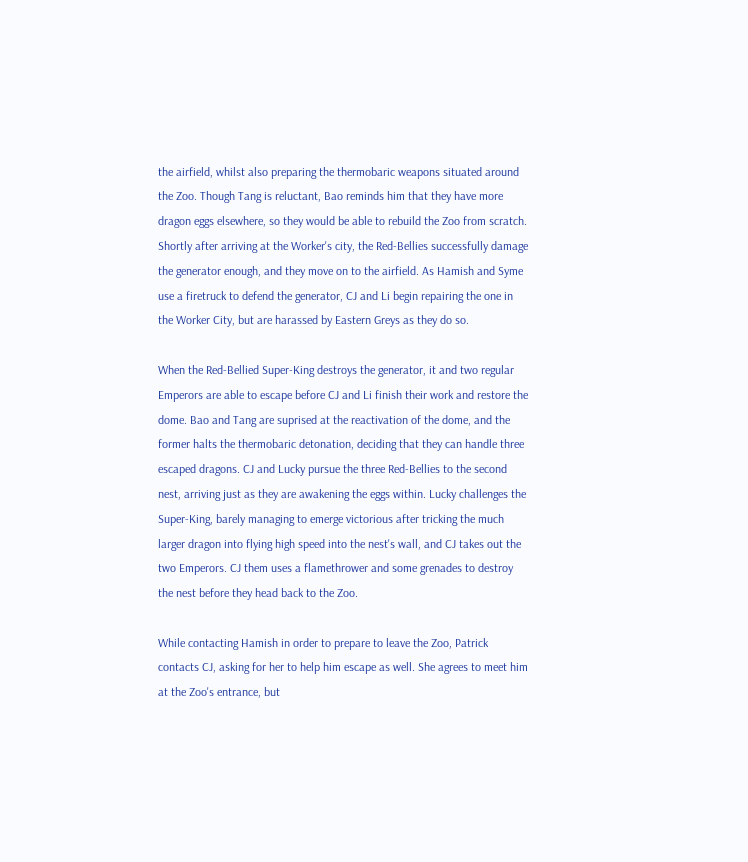the airfield, whilst also preparing the thermobaric weapons situated around the Zoo. Though Tang is reluctant, Bao reminds him that they have more dragon eggs elsewhere, so they would be able to rebuild the Zoo from scratch. Shortly after arriving at the Worker's city, the Red-Bellies successfully damage the generator enough, and they move on to the airfield. As Hamish and Syme use a firetruck to defend the generator, CJ and Li begin repairing the one in the Worker City, but are harassed by Eastern Greys as they do so.

When the Red-Bellied Super-King destroys the generator, it and two regular Emperors are able to escape before CJ and Li finish their work and restore the dome. Bao and Tang are suprised at the reactivation of the dome, and the former halts the thermobaric detonation, deciding that they can handle three escaped dragons. CJ and Lucky pursue the three Red-Bellies to the second nest, arriving just as they are awakening the eggs within. Lucky challenges the Super-King, barely managing to emerge victorious after tricking the much larger dragon into flying high speed into the nest's wall, and CJ takes out the two Emperors. CJ them uses a flamethrower and some grenades to destroy the nest before they head back to the Zoo.

While contacting Hamish in order to prepare to leave the Zoo, Patrick contacts CJ, asking for her to help him escape as well. She agrees to meet him at the Zoo's entrance, but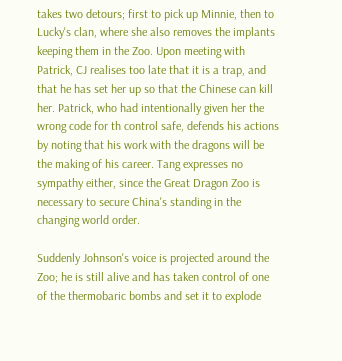takes two detours; first to pick up Minnie, then to Lucky's clan, where she also removes the implants keeping them in the Zoo. Upon meeting with Patrick, CJ realises too late that it is a trap, and that he has set her up so that the Chinese can kill her. Patrick, who had intentionally given her the wrong code for th control safe, defends his actions by noting that his work with the dragons will be the making of his career. Tang expresses no sympathy either, since the Great Dragon Zoo is necessary to secure China's standing in the changing world order.

Suddenly Johnson's voice is projected around the Zoo; he is still alive and has taken control of one of the thermobaric bombs and set it to explode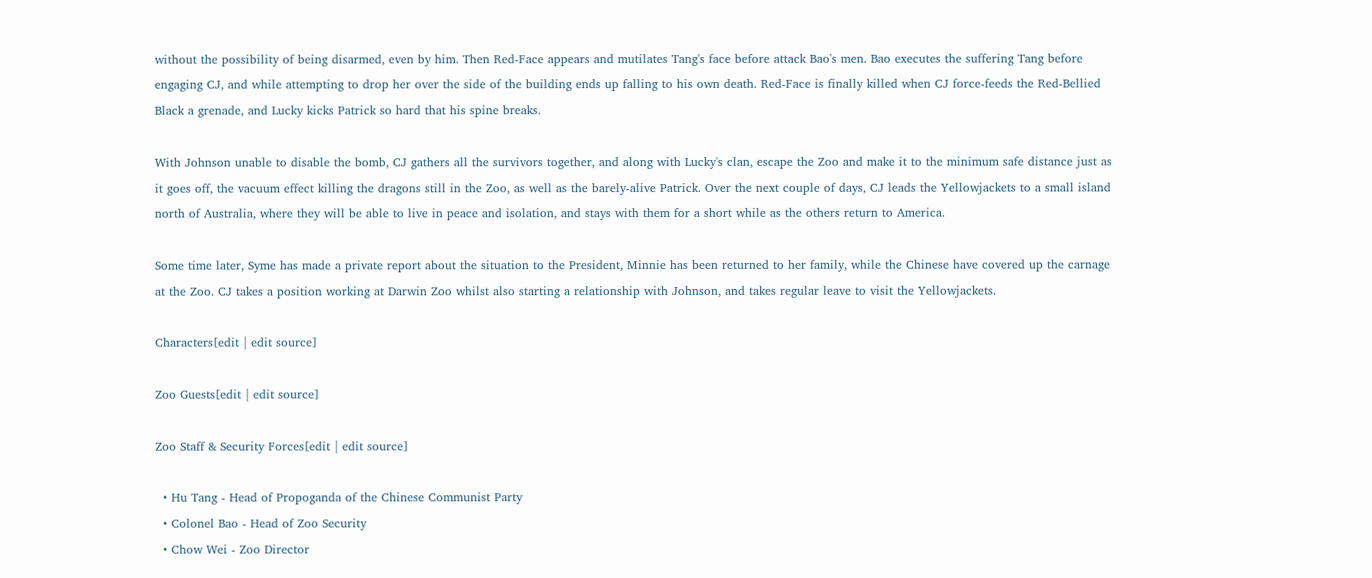without the possibility of being disarmed, even by him. Then Red-Face appears and mutilates Tang's face before attack Bao's men. Bao executes the suffering Tang before engaging CJ, and while attempting to drop her over the side of the building ends up falling to his own death. Red-Face is finally killed when CJ force-feeds the Red-Bellied Black a grenade, and Lucky kicks Patrick so hard that his spine breaks.

With Johnson unable to disable the bomb, CJ gathers all the survivors together, and along with Lucky's clan, escape the Zoo and make it to the minimum safe distance just as it goes off, the vacuum effect killing the dragons still in the Zoo, as well as the barely-alive Patrick. Over the next couple of days, CJ leads the Yellowjackets to a small island north of Australia, where they will be able to live in peace and isolation, and stays with them for a short while as the others return to America.

Some time later, Syme has made a private report about the situation to the President, Minnie has been returned to her family, while the Chinese have covered up the carnage at the Zoo. CJ takes a position working at Darwin Zoo whilst also starting a relationship with Johnson, and takes regular leave to visit the Yellowjackets.

Characters[edit | edit source]

Zoo Guests[edit | edit source]

Zoo Staff & Security Forces[edit | edit source]

  • Hu Tang - Head of Propoganda of the Chinese Communist Party
  • Colonel Bao - Head of Zoo Security
  • Chow Wei - Zoo Director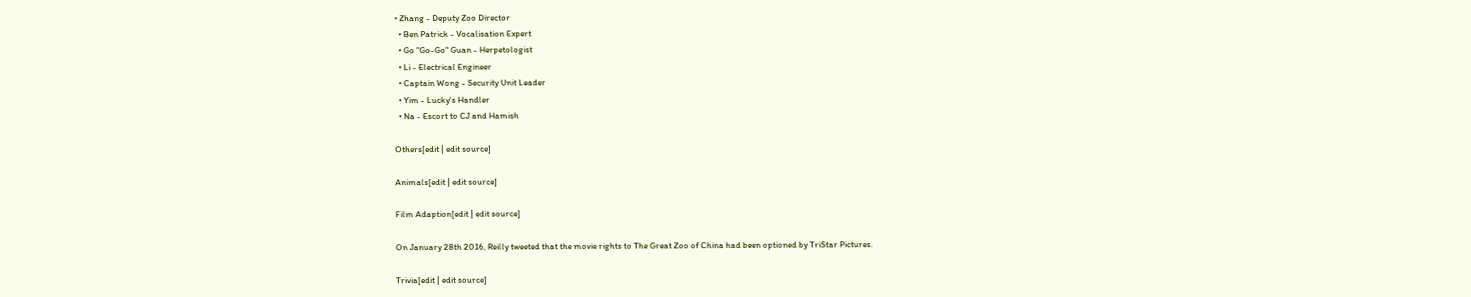• Zhang - Deputy Zoo Director
  • Ben Patrick - Vocalisation Expert
  • Go "Go-Go" Guan - Herpetologist
  • Li - Electrical Engineer
  • Captain Wong - Security Unit Leader
  • Yim - Lucky's Handler
  • Na - Escort to CJ and Hamish

Others[edit | edit source]

Animals[edit | edit source]

Film Adaption[edit | edit source]

On January 28th 2016, Reilly tweeted that the movie rights to The Great Zoo of China had been optioned by TriStar Pictures.

Trivia[edit | edit source]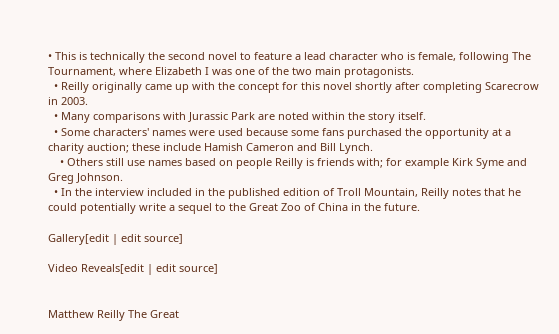• This is technically the second novel to feature a lead character who is female, following The Tournament, where Elizabeth I was one of the two main protagonists.
  • Reilly originally came up with the concept for this novel shortly after completing Scarecrow in 2003.
  • Many comparisons with Jurassic Park are noted within the story itself.
  • Some characters' names were used because some fans purchased the opportunity at a charity auction; these include Hamish Cameron and Bill Lynch.
    • Others still use names based on people Reilly is friends with; for example Kirk Syme and Greg Johnson.
  • In the interview included in the published edition of Troll Mountain, Reilly notes that he could potentially write a sequel to the Great Zoo of China in the future.

Gallery[edit | edit source]

Video Reveals[edit | edit source]


Matthew Reilly The Great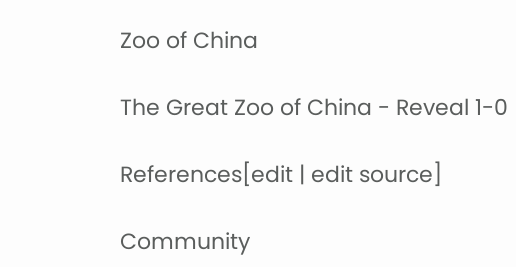Zoo of China

The Great Zoo of China - Reveal 1-0

References[edit | edit source]

Community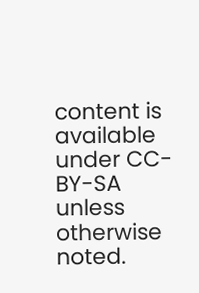content is available under CC-BY-SA unless otherwise noted.